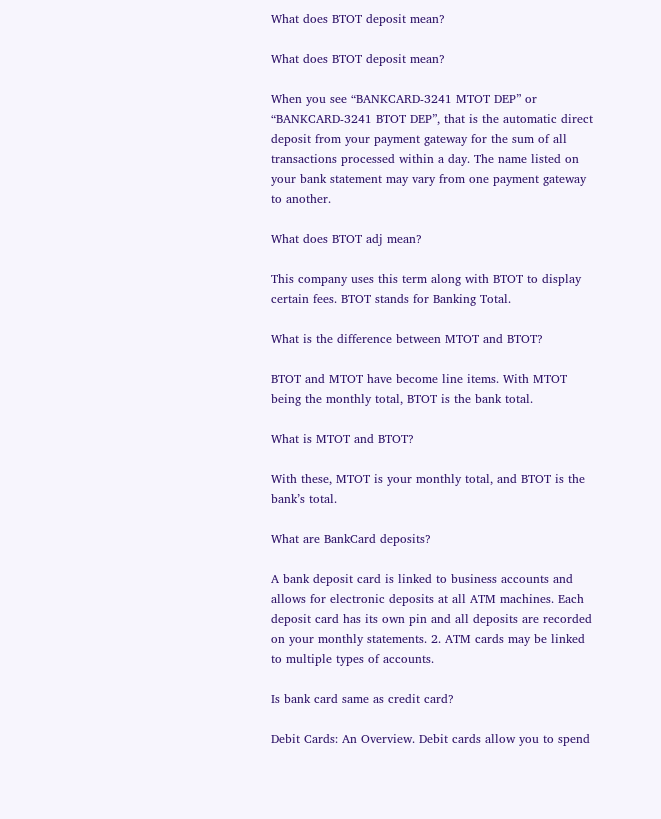What does BTOT deposit mean?

What does BTOT deposit mean?

When you see “BANKCARD-3241 MTOT DEP” or “BANKCARD-3241 BTOT DEP”, that is the automatic direct deposit from your payment gateway for the sum of all transactions processed within a day. The name listed on your bank statement may vary from one payment gateway to another.

What does BTOT adj mean?

This company uses this term along with BTOT to display certain fees. BTOT stands for Banking Total.

What is the difference between MTOT and BTOT?

BTOT and MTOT have become line items. With MTOT being the monthly total, BTOT is the bank total.

What is MTOT and BTOT?

With these, MTOT is your monthly total, and BTOT is the bank’s total.

What are BankCard deposits?

A bank deposit card is linked to business accounts and allows for electronic deposits at all ATM machines. Each deposit card has its own pin and all deposits are recorded on your monthly statements. 2. ATM cards may be linked to multiple types of accounts.

Is bank card same as credit card?

Debit Cards: An Overview. Debit cards allow you to spend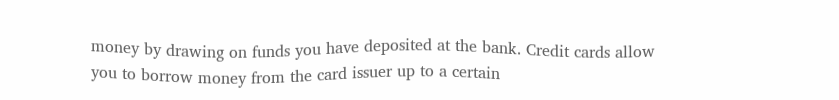money by drawing on funds you have deposited at the bank. Credit cards allow you to borrow money from the card issuer up to a certain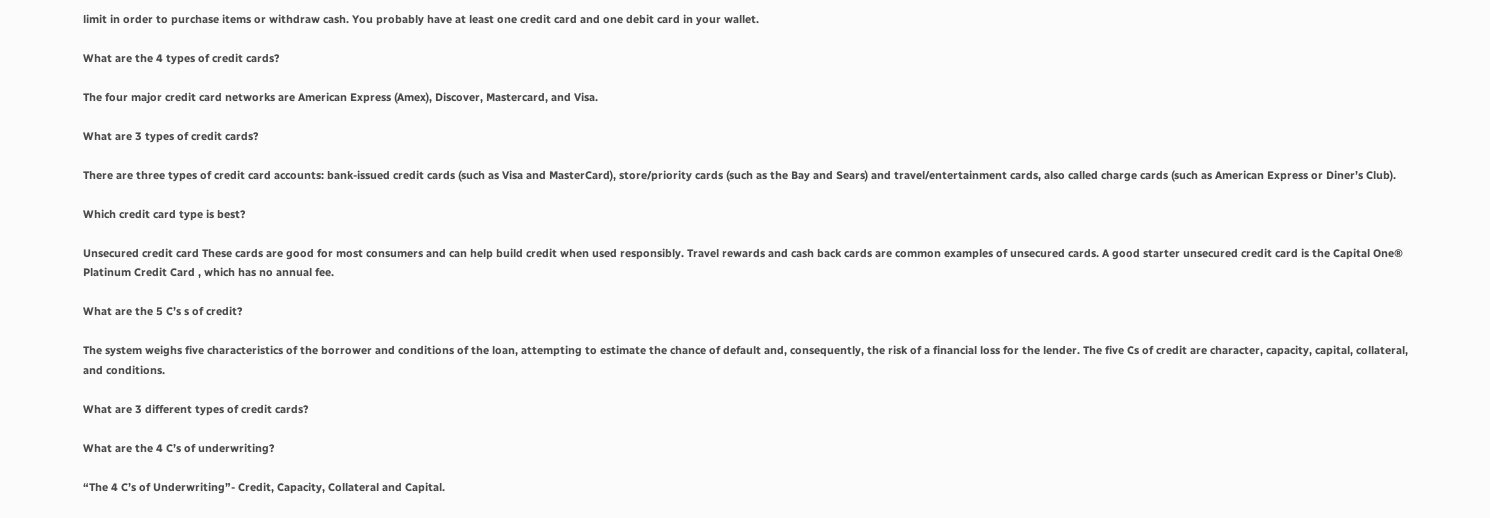limit in order to purchase items or withdraw cash. You probably have at least one credit card and one debit card in your wallet.

What are the 4 types of credit cards?

The four major credit card networks are American Express (Amex), Discover, Mastercard, and Visa.

What are 3 types of credit cards?

There are three types of credit card accounts: bank-issued credit cards (such as Visa and MasterCard), store/priority cards (such as the Bay and Sears) and travel/entertainment cards, also called charge cards (such as American Express or Diner’s Club).

Which credit card type is best?

Unsecured credit card These cards are good for most consumers and can help build credit when used responsibly. Travel rewards and cash back cards are common examples of unsecured cards. A good starter unsecured credit card is the Capital One® Platinum Credit Card , which has no annual fee.

What are the 5 C’s s of credit?

The system weighs five characteristics of the borrower and conditions of the loan, attempting to estimate the chance of default and, consequently, the risk of a financial loss for the lender. The five Cs of credit are character, capacity, capital, collateral, and conditions.

What are 3 different types of credit cards?

What are the 4 C’s of underwriting?

“The 4 C’s of Underwriting”- Credit, Capacity, Collateral and Capital.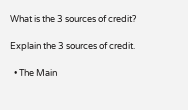What is the 3 sources of credit?

Explain the 3 sources of credit.

  • The Main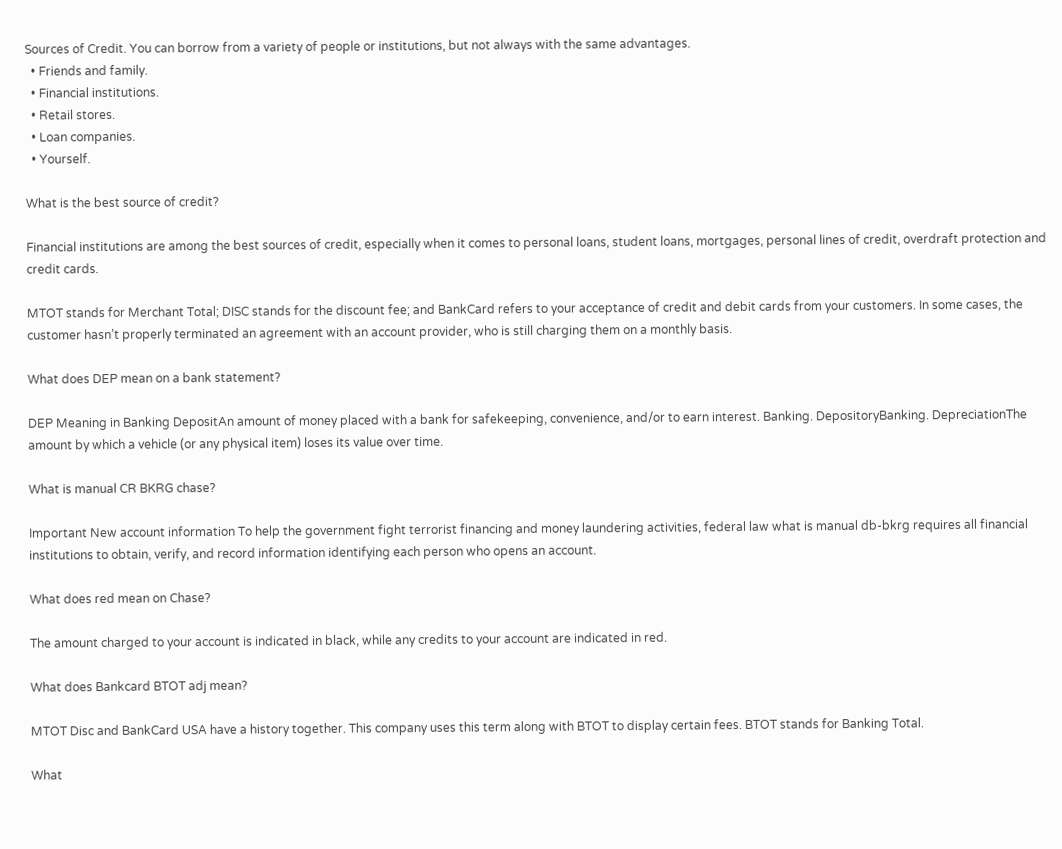Sources of Credit. You can borrow from a variety of people or institutions, but not always with the same advantages.
  • Friends and family.
  • Financial institutions.
  • Retail stores.
  • Loan companies.
  • Yourself.

What is the best source of credit?

Financial institutions are among the best sources of credit, especially when it comes to personal loans, student loans, mortgages, personal lines of credit, overdraft protection and credit cards.

MTOT stands for Merchant Total; DISC stands for the discount fee; and BankCard refers to your acceptance of credit and debit cards from your customers. In some cases, the customer hasn’t properly terminated an agreement with an account provider, who is still charging them on a monthly basis.

What does DEP mean on a bank statement?

DEP Meaning in Banking DepositAn amount of money placed with a bank for safekeeping, convenience, and/or to earn interest. Banking. DepositoryBanking. DepreciationThe amount by which a vehicle (or any physical item) loses its value over time.

What is manual CR BKRG chase?

Important New account information To help the government fight terrorist financing and money laundering activities, federal law what is manual db-bkrg requires all financial institutions to obtain, verify, and record information identifying each person who opens an account.

What does red mean on Chase?

The amount charged to your account is indicated in black, while any credits to your account are indicated in red.

What does Bankcard BTOT adj mean?

MTOT Disc and BankCard USA have a history together. This company uses this term along with BTOT to display certain fees. BTOT stands for Banking Total.

What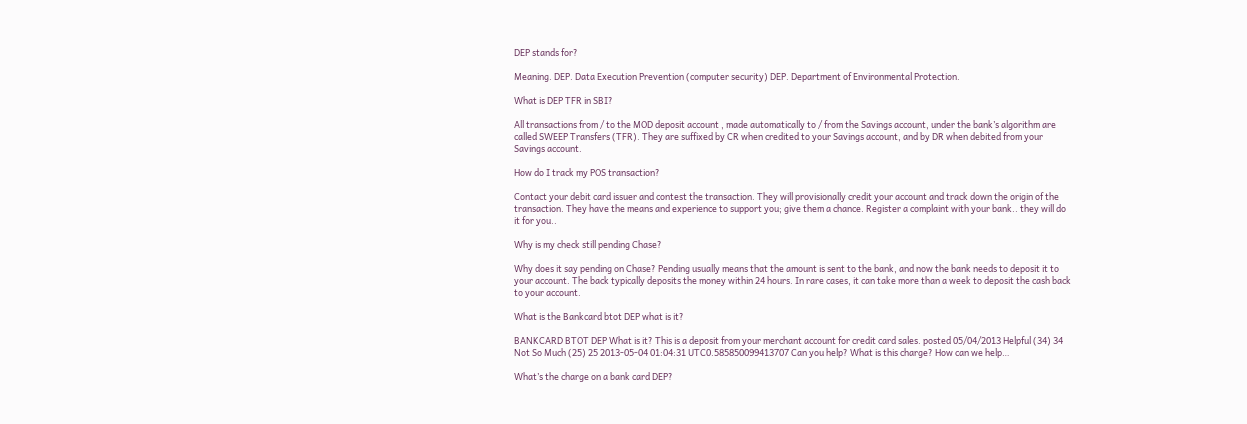DEP stands for?

Meaning. DEP. Data Execution Prevention (computer security) DEP. Department of Environmental Protection.

What is DEP TFR in SBI?

All transactions from / to the MOD deposit account , made automatically to / from the Savings account, under the bank’s algorithm are called SWEEP Transfers (TFR). They are suffixed by CR when credited to your Savings account, and by DR when debited from your Savings account.

How do I track my POS transaction?

Contact your debit card issuer and contest the transaction. They will provisionally credit your account and track down the origin of the transaction. They have the means and experience to support you; give them a chance. Register a complaint with your bank.. they will do it for you..

Why is my check still pending Chase?

Why does it say pending on Chase? Pending usually means that the amount is sent to the bank, and now the bank needs to deposit it to your account. The back typically deposits the money within 24 hours. In rare cases, it can take more than a week to deposit the cash back to your account.

What is the Bankcard btot DEP what is it?

BANKCARD BTOT DEP What is it? This is a deposit from your merchant account for credit card sales. posted 05/04/2013 Helpful (34) 34 Not So Much (25) 25 2013-05-04 01:04:31 UTC0.585850099413707 Can you help? What is this charge? How can we help…

What’s the charge on a bank card DEP?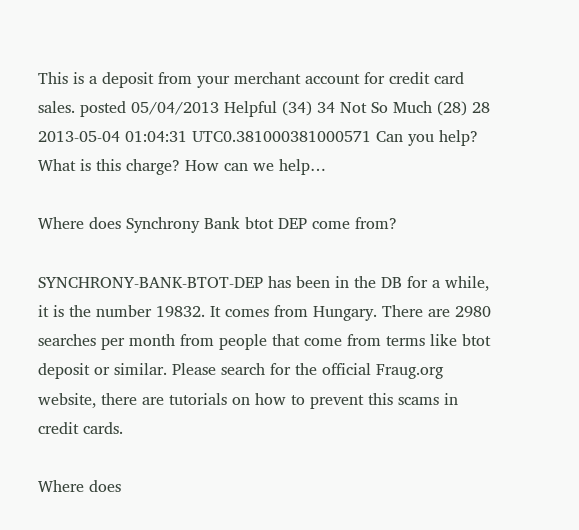This is a deposit from your merchant account for credit card sales. posted 05/04/2013 Helpful (34) 34 Not So Much (28) 28 2013-05-04 01:04:31 UTC0.381000381000571 Can you help? What is this charge? How can we help…

Where does Synchrony Bank btot DEP come from?

SYNCHRONY-BANK-BTOT-DEP has been in the DB for a while, it is the number 19832. It comes from Hungary. There are 2980 searches per month from people that come from terms like btot deposit or similar. Please search for the official Fraug.org website, there are tutorials on how to prevent this scams in credit cards.

Where does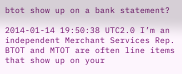btot show up on a bank statement?

2014-01-14 19:50:38 UTC2.0 I’m an independent Merchant Services Rep. BTOT and MTOT are often line items that show up on your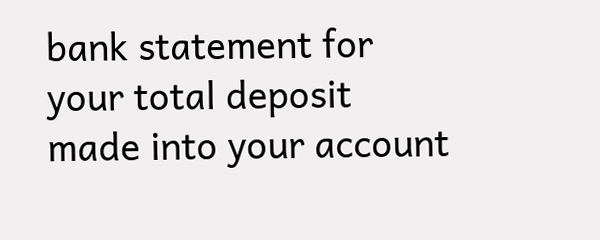bank statement for your total deposit made into your account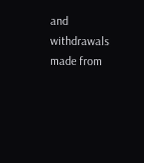and withdrawals made from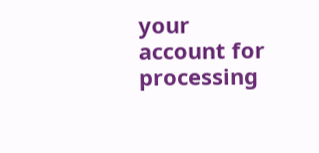your account for processing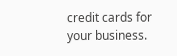credit cards for your business.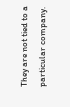They are not tied to a particular company.